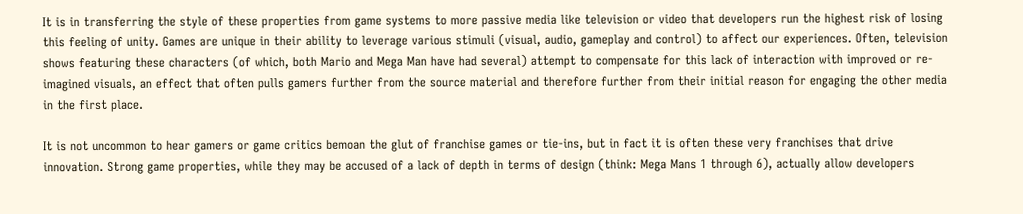It is in transferring the style of these properties from game systems to more passive media like television or video that developers run the highest risk of losing this feeling of unity. Games are unique in their ability to leverage various stimuli (visual, audio, gameplay and control) to affect our experiences. Often, television shows featuring these characters (of which, both Mario and Mega Man have had several) attempt to compensate for this lack of interaction with improved or re-imagined visuals, an effect that often pulls gamers further from the source material and therefore further from their initial reason for engaging the other media in the first place.

It is not uncommon to hear gamers or game critics bemoan the glut of franchise games or tie-ins, but in fact it is often these very franchises that drive innovation. Strong game properties, while they may be accused of a lack of depth in terms of design (think: Mega Mans 1 through 6), actually allow developers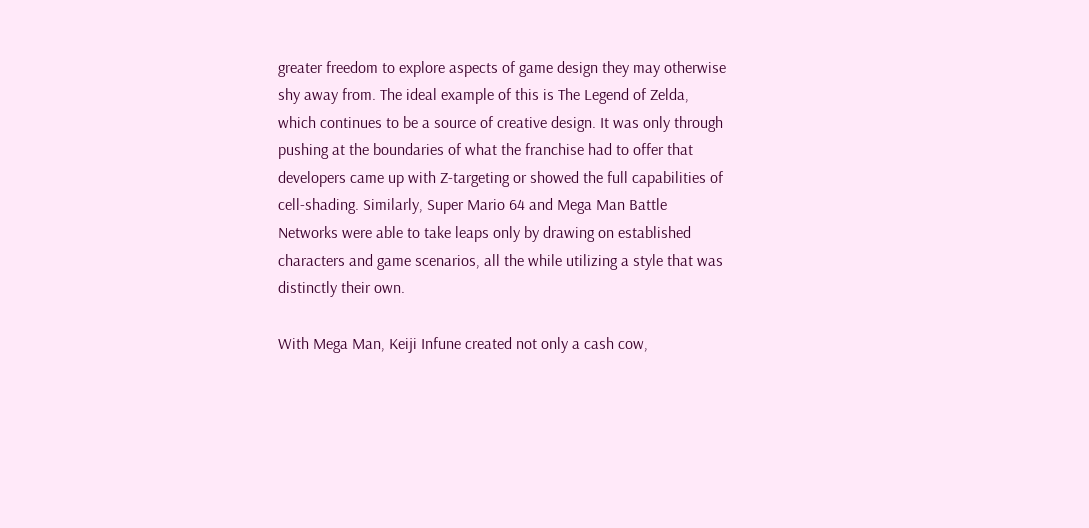greater freedom to explore aspects of game design they may otherwise shy away from. The ideal example of this is The Legend of Zelda, which continues to be a source of creative design. It was only through pushing at the boundaries of what the franchise had to offer that developers came up with Z-targeting or showed the full capabilities of cell-shading. Similarly, Super Mario 64 and Mega Man Battle Networks were able to take leaps only by drawing on established characters and game scenarios, all the while utilizing a style that was distinctly their own.

With Mega Man, Keiji Infune created not only a cash cow,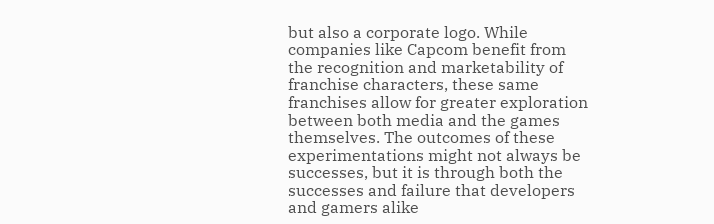but also a corporate logo. While companies like Capcom benefit from the recognition and marketability of franchise characters, these same franchises allow for greater exploration between both media and the games themselves. The outcomes of these experimentations might not always be successes, but it is through both the successes and failure that developers and gamers alike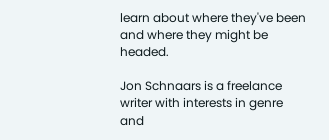learn about where they've been and where they might be headed.

Jon Schnaars is a freelance writer with interests in genre and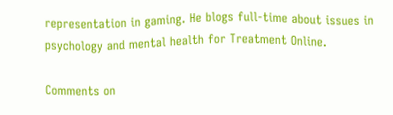representation in gaming. He blogs full-time about issues in psychology and mental health for Treatment Online.

Comments on